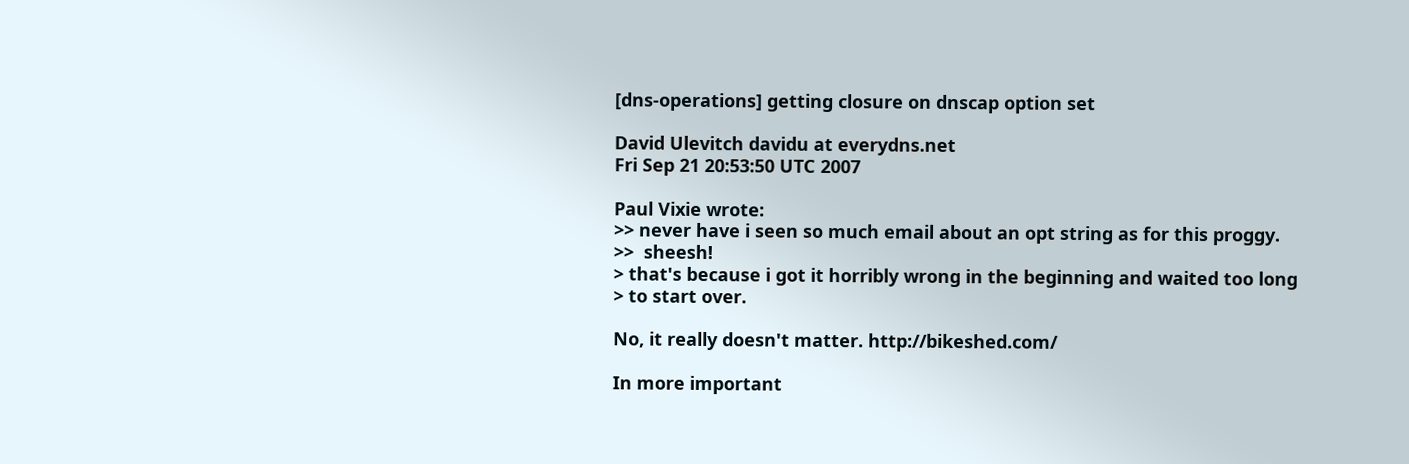[dns-operations] getting closure on dnscap option set

David Ulevitch davidu at everydns.net
Fri Sep 21 20:53:50 UTC 2007

Paul Vixie wrote:
>> never have i seen so much email about an opt string as for this proggy.
>>  sheesh!
> that's because i got it horribly wrong in the beginning and waited too long
> to start over.

No, it really doesn't matter. http://bikeshed.com/

In more important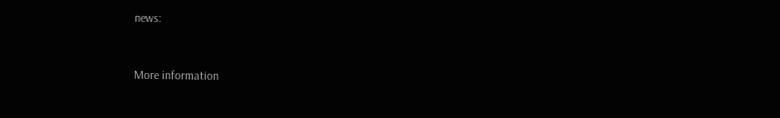news:


More information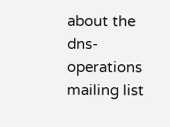about the dns-operations mailing list